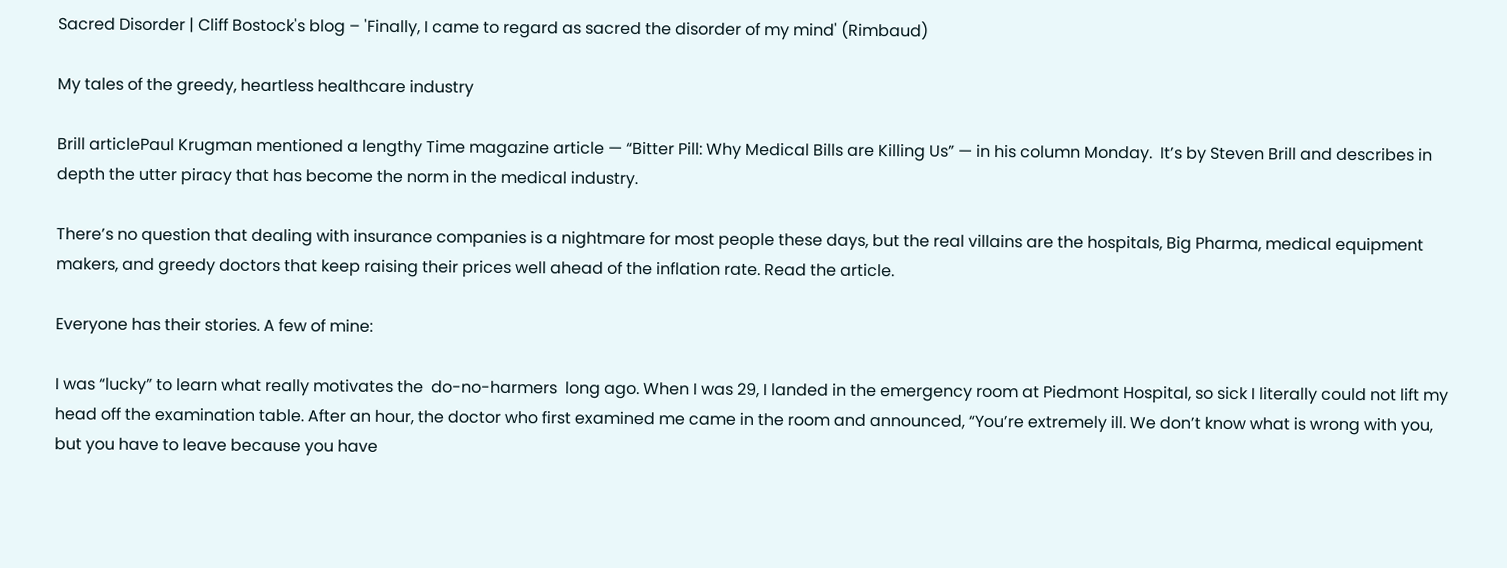Sacred Disorder | Cliff Bostock's blog – 'Finally, I came to regard as sacred the disorder of my mind' (Rimbaud)

My tales of the greedy, heartless healthcare industry

Brill articlePaul Krugman mentioned a lengthy Time magazine article — “Bitter Pill: Why Medical Bills are Killing Us” — in his column Monday.  It’s by Steven Brill and describes in depth the utter piracy that has become the norm in the medical industry.

There’s no question that dealing with insurance companies is a nightmare for most people these days, but the real villains are the hospitals, Big Pharma, medical equipment makers, and greedy doctors that keep raising their prices well ahead of the inflation rate. Read the article.

Everyone has their stories. A few of mine:

I was “lucky” to learn what really motivates the  do-no-harmers  long ago. When I was 29, I landed in the emergency room at Piedmont Hospital, so sick I literally could not lift my head off the examination table. After an hour, the doctor who first examined me came in the room and announced, “You’re extremely ill. We don’t know what is wrong with you, but you have to leave because you have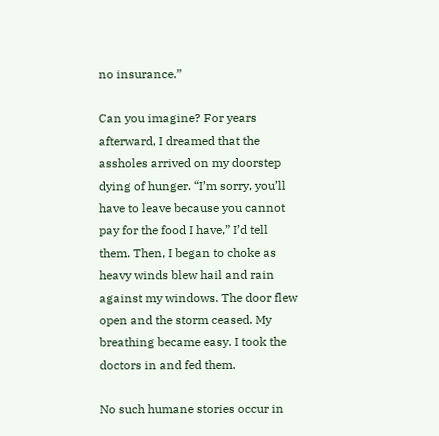no insurance.”

Can you imagine? For years afterward, I dreamed that the assholes arrived on my doorstep dying of hunger. “I’m sorry, you’ll have to leave because you cannot pay for the food I have,” I’d tell them. Then, I began to choke as heavy winds blew hail and rain against my windows. The door flew open and the storm ceased. My breathing became easy. I took the doctors in and fed them.

No such humane stories occur in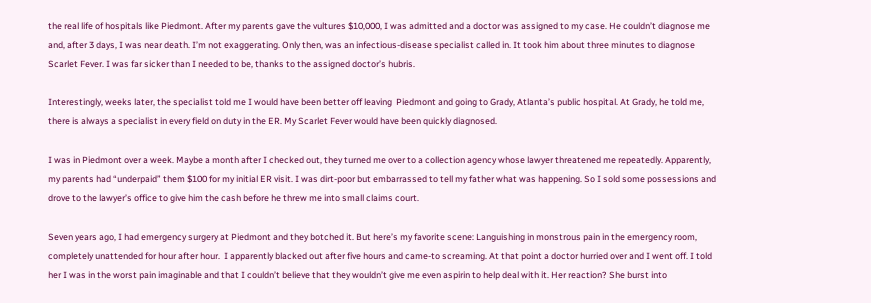the real life of hospitals like Piedmont. After my parents gave the vultures $10,000, I was admitted and a doctor was assigned to my case. He couldn’t diagnose me and, after 3 days, I was near death. I’m not exaggerating. Only then, was an infectious-disease specialist called in. It took him about three minutes to diagnose Scarlet Fever. I was far sicker than I needed to be, thanks to the assigned doctor’s hubris.

Interestingly, weeks later, the specialist told me I would have been better off leaving  Piedmont and going to Grady, Atlanta’s public hospital. At Grady, he told me, there is always a specialist in every field on duty in the ER. My Scarlet Fever would have been quickly diagnosed.

I was in Piedmont over a week. Maybe a month after I checked out, they turned me over to a collection agency whose lawyer threatened me repeatedly. Apparently, my parents had “underpaid” them $100 for my initial ER visit. I was dirt-poor but embarrassed to tell my father what was happening. So I sold some possessions and drove to the lawyer’s office to give him the cash before he threw me into small claims court.

Seven years ago, I had emergency surgery at Piedmont and they botched it. But here’s my favorite scene: Languishing in monstrous pain in the emergency room, completely unattended for hour after hour.  I apparently blacked out after five hours and came-to screaming. At that point a doctor hurried over and I went off. I told her I was in the worst pain imaginable and that I couldn’t believe that they wouldn’t give me even aspirin to help deal with it. Her reaction? She burst into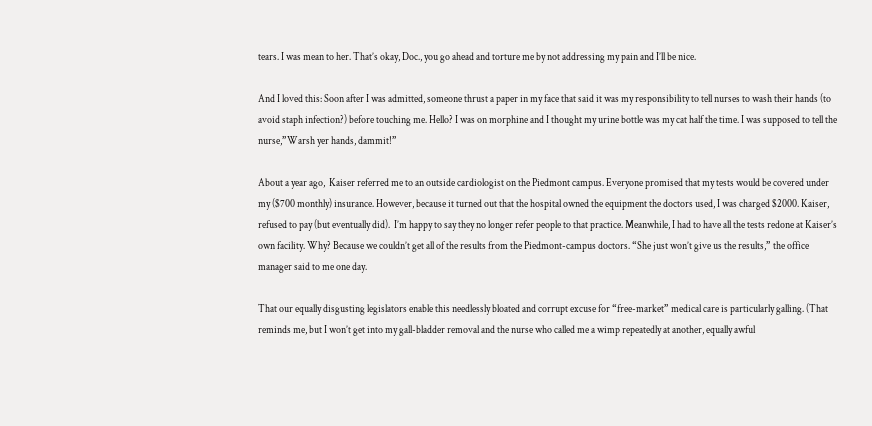tears. I was mean to her. That’s okay, Doc., you go ahead and torture me by not addressing my pain and I’ll be nice.

And I loved this: Soon after I was admitted, someone thrust a paper in my face that said it was my responsibility to tell nurses to wash their hands (to avoid staph infection?) before touching me. Hello? I was on morphine and I thought my urine bottle was my cat half the time. I was supposed to tell the nurse,”Warsh yer hands, dammit!”

About a year ago,  Kaiser referred me to an outside cardiologist on the Piedmont campus. Everyone promised that my tests would be covered under my ($700 monthly) insurance. However, because it turned out that the hospital owned the equipment the doctors used, I was charged $2000. Kaiser, refused to pay (but eventually did).  I’m happy to say they no longer refer people to that practice. Meanwhile, I had to have all the tests redone at Kaiser’s own facility. Why? Because we couldn’t get all of the results from the Piedmont-campus doctors. “She just won’t give us the results,” the office manager said to me one day.

That our equally disgusting legislators enable this needlessly bloated and corrupt excuse for “free-market” medical care is particularly galling. (That reminds me, but I won’t get into my gall-bladder removal and the nurse who called me a wimp repeatedly at another, equally awful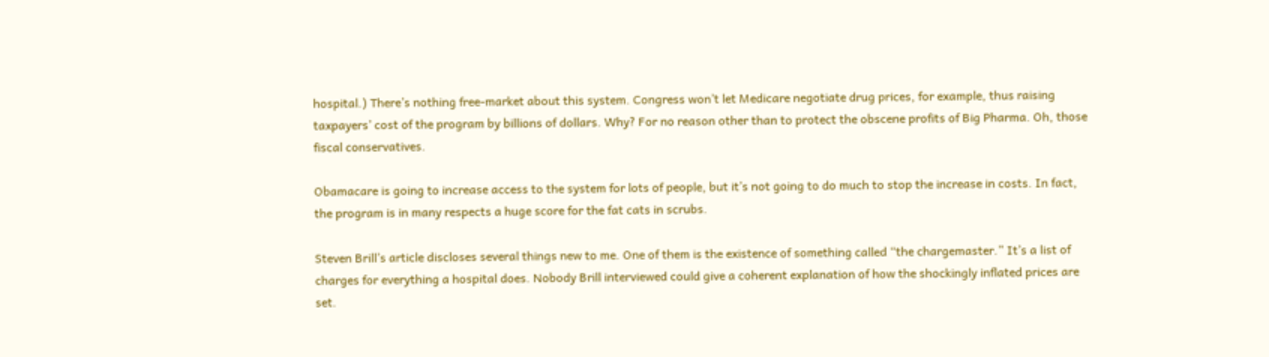hospital.) There’s nothing free-market about this system. Congress won’t let Medicare negotiate drug prices, for example, thus raising taxpayers’ cost of the program by billions of dollars. Why? For no reason other than to protect the obscene profits of Big Pharma. Oh, those fiscal conservatives.

Obamacare is going to increase access to the system for lots of people, but it’s not going to do much to stop the increase in costs. In fact, the program is in many respects a huge score for the fat cats in scrubs.

Steven Brill’s article discloses several things new to me. One of them is the existence of something called “the chargemaster.” It’s a list of charges for everything a hospital does. Nobody Brill interviewed could give a coherent explanation of how the shockingly inflated prices are set.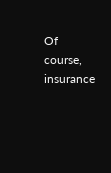Of course, insurance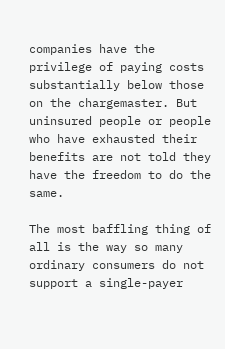companies have the privilege of paying costs substantially below those on the chargemaster. But uninsured people or people who have exhausted their benefits are not told they have the freedom to do the same.

The most baffling thing of all is the way so many ordinary consumers do not support a single-payer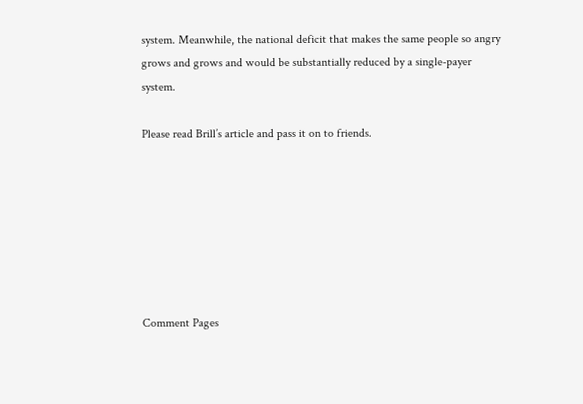system. Meanwhile, the national deficit that makes the same people so angry grows and grows and would be substantially reduced by a single-payer system.

Please read Brill’s article and pass it on to friends.







Comment Pages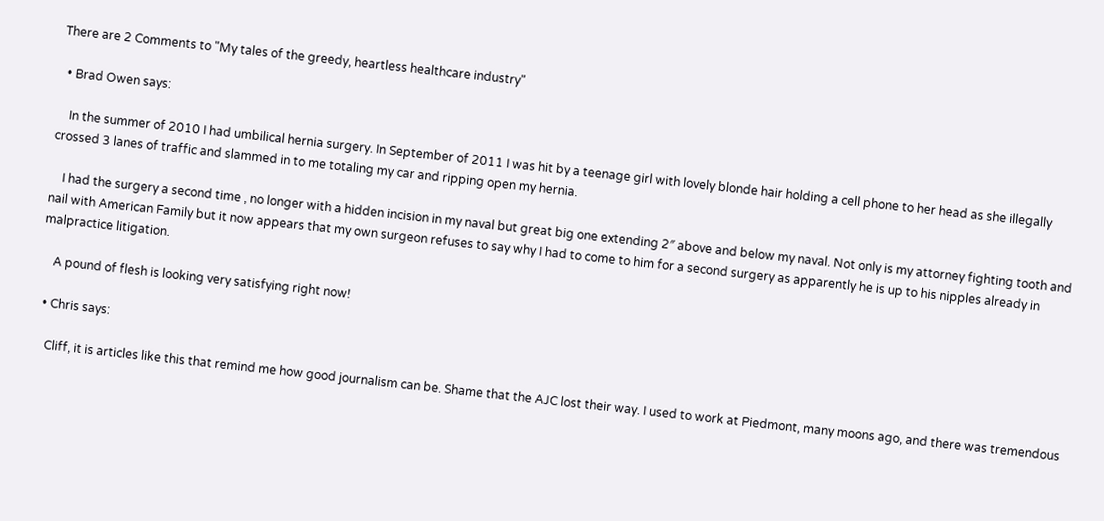There are 2 Comments to "My tales of the greedy, heartless healthcare industry"

  • Brad Owen says:

    In the summer of 2010 I had umbilical hernia surgery. In September of 2011 I was hit by a teenage girl with lovely blonde hair holding a cell phone to her head as she illegally crossed 3 lanes of traffic and slammed in to me totaling my car and ripping open my hernia.

    I had the surgery a second time , no longer with a hidden incision in my naval but great big one extending 2″ above and below my naval. Not only is my attorney fighting tooth and nail with American Family but it now appears that my own surgeon refuses to say why I had to come to him for a second surgery as apparently he is up to his nipples already in malpractice litigation.

    A pound of flesh is looking very satisfying right now!

  • Chris says:

    Cliff, it is articles like this that remind me how good journalism can be. Shame that the AJC lost their way. I used to work at Piedmont, many moons ago, and there was tremendous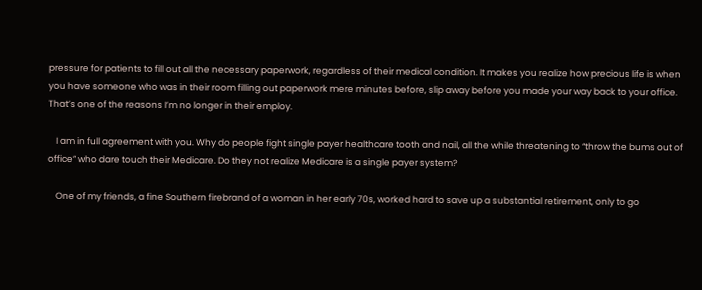pressure for patients to fill out all the necessary paperwork, regardless of their medical condition. It makes you realize how precious life is when you have someone who was in their room filling out paperwork mere minutes before, slip away before you made your way back to your office. That’s one of the reasons I’m no longer in their employ.

    I am in full agreement with you. Why do people fight single payer healthcare tooth and nail, all the while threatening to “throw the bums out of office” who dare touch their Medicare. Do they not realize Medicare is a single payer system?

    One of my friends, a fine Southern firebrand of a woman in her early 70s, worked hard to save up a substantial retirement, only to go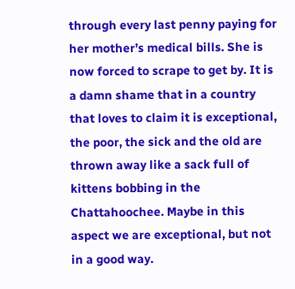through every last penny paying for her mother’s medical bills. She is now forced to scrape to get by. It is a damn shame that in a country that loves to claim it is exceptional, the poor, the sick and the old are thrown away like a sack full of kittens bobbing in the Chattahoochee. Maybe in this aspect we are exceptional, but not in a good way.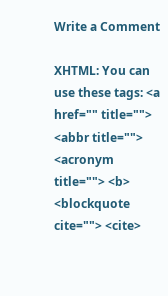Write a Comment

XHTML: You can use these tags: <a href="" title=""> <abbr title=""> <acronym title=""> <b> <blockquote cite=""> <cite>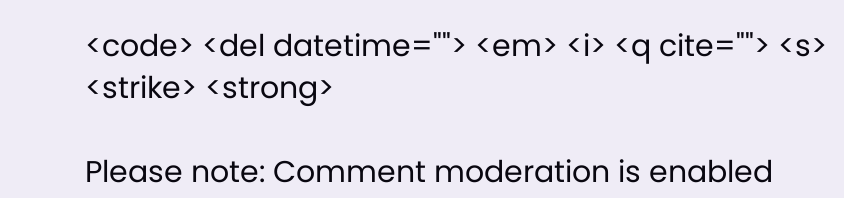<code> <del datetime=""> <em> <i> <q cite=""> <s> <strike> <strong>

Please note: Comment moderation is enabled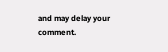and may delay your comment.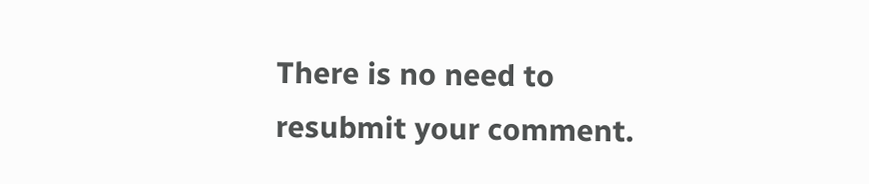There is no need to resubmit your comment.